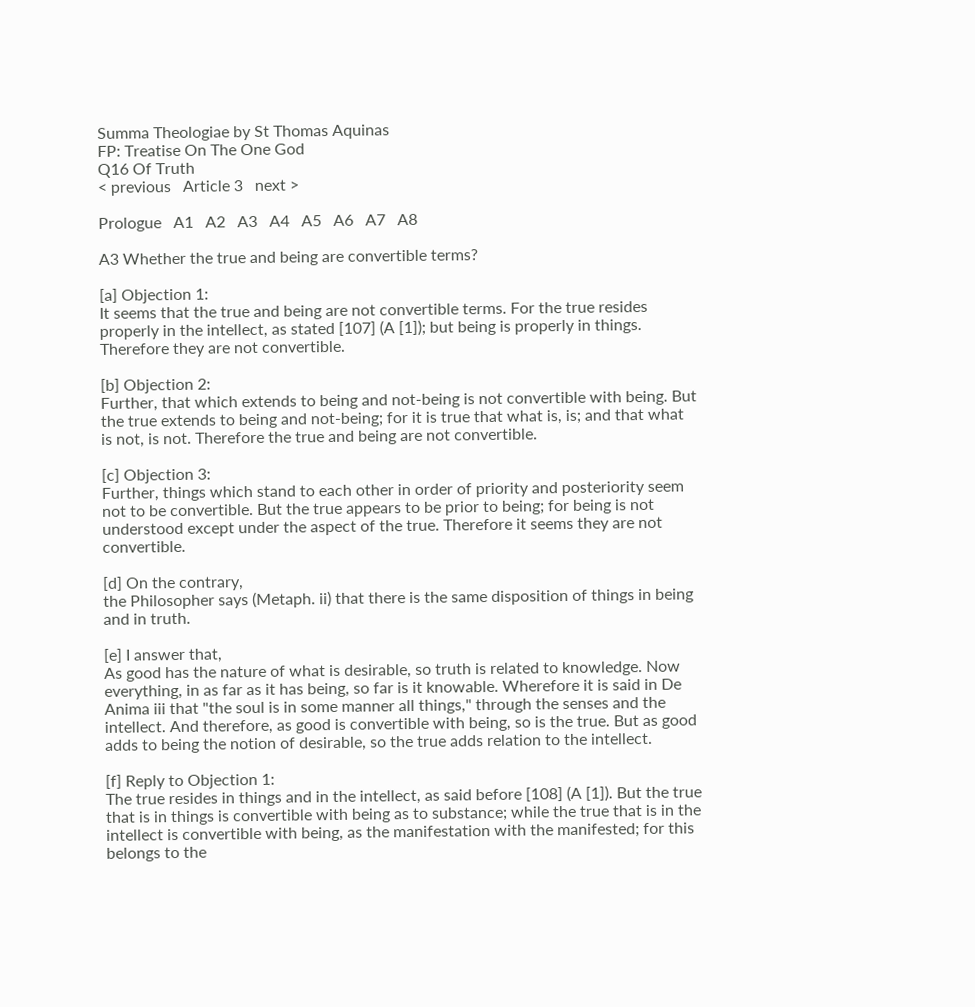Summa Theologiae by St Thomas Aquinas
FP: Treatise On The One God
Q16 Of Truth
< previous   Article 3   next >

Prologue   A1   A2   A3   A4   A5   A6   A7   A8

A3 Whether the true and being are convertible terms?

[a] Objection 1:
It seems that the true and being are not convertible terms. For the true resides properly in the intellect, as stated [107] (A [1]); but being is properly in things. Therefore they are not convertible.

[b] Objection 2:
Further, that which extends to being and not-being is not convertible with being. But the true extends to being and not-being; for it is true that what is, is; and that what is not, is not. Therefore the true and being are not convertible.

[c] Objection 3:
Further, things which stand to each other in order of priority and posteriority seem not to be convertible. But the true appears to be prior to being; for being is not understood except under the aspect of the true. Therefore it seems they are not convertible.

[d] On the contrary,
the Philosopher says (Metaph. ii) that there is the same disposition of things in being and in truth.

[e] I answer that,
As good has the nature of what is desirable, so truth is related to knowledge. Now everything, in as far as it has being, so far is it knowable. Wherefore it is said in De Anima iii that "the soul is in some manner all things," through the senses and the intellect. And therefore, as good is convertible with being, so is the true. But as good adds to being the notion of desirable, so the true adds relation to the intellect.

[f] Reply to Objection 1:
The true resides in things and in the intellect, as said before [108] (A [1]). But the true that is in things is convertible with being as to substance; while the true that is in the intellect is convertible with being, as the manifestation with the manifested; for this belongs to the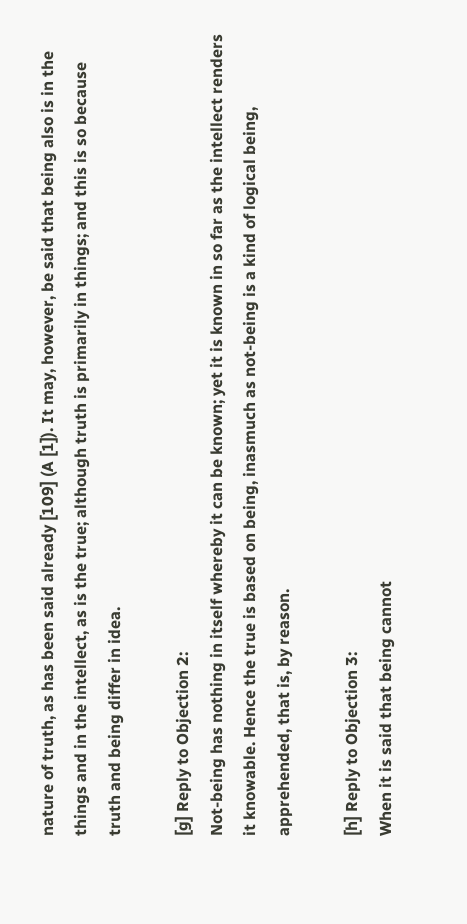nature of truth, as has been said already [109] (A [1]). It may, however, be said that being also is in the things and in the intellect, as is the true; although truth is primarily in things; and this is so because truth and being differ in idea.

[g] Reply to Objection 2:
Not-being has nothing in itself whereby it can be known; yet it is known in so far as the intellect renders it knowable. Hence the true is based on being, inasmuch as not-being is a kind of logical being, apprehended, that is, by reason.

[h] Reply to Objection 3:
When it is said that being cannot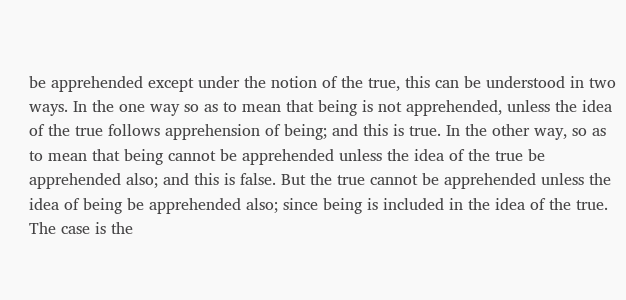be apprehended except under the notion of the true, this can be understood in two ways. In the one way so as to mean that being is not apprehended, unless the idea of the true follows apprehension of being; and this is true. In the other way, so as to mean that being cannot be apprehended unless the idea of the true be apprehended also; and this is false. But the true cannot be apprehended unless the idea of being be apprehended also; since being is included in the idea of the true. The case is the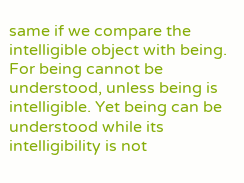same if we compare the intelligible object with being. For being cannot be understood, unless being is intelligible. Yet being can be understood while its intelligibility is not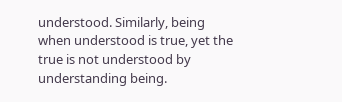understood. Similarly, being when understood is true, yet the true is not understood by understanding being.